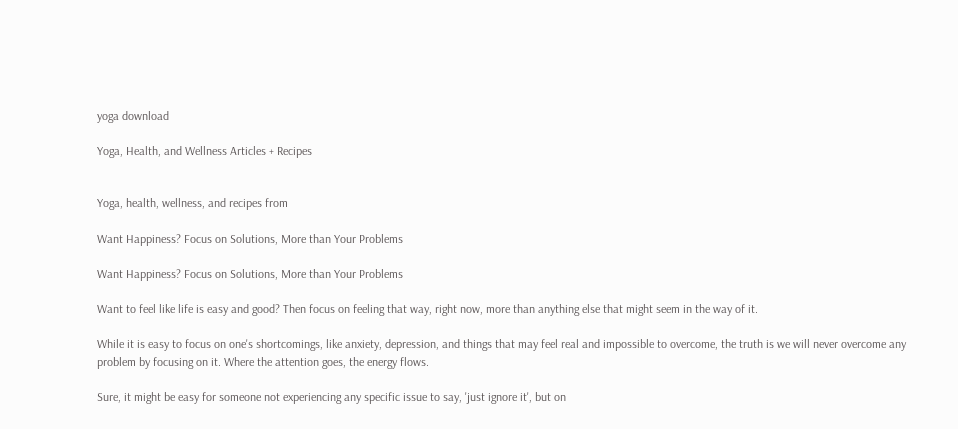yoga download

Yoga, Health, and Wellness Articles + Recipes


Yoga, health, wellness, and recipes from

Want Happiness? Focus on Solutions, More than Your Problems

Want Happiness? Focus on Solutions, More than Your Problems

Want to feel like life is easy and good? Then focus on feeling that way, right now, more than anything else that might seem in the way of it.

While it is easy to focus on one's shortcomings, like anxiety, depression, and things that may feel real and impossible to overcome, the truth is we will never overcome any problem by focusing on it. Where the attention goes, the energy flows.

Sure, it might be easy for someone not experiencing any specific issue to say, 'just ignore it', but on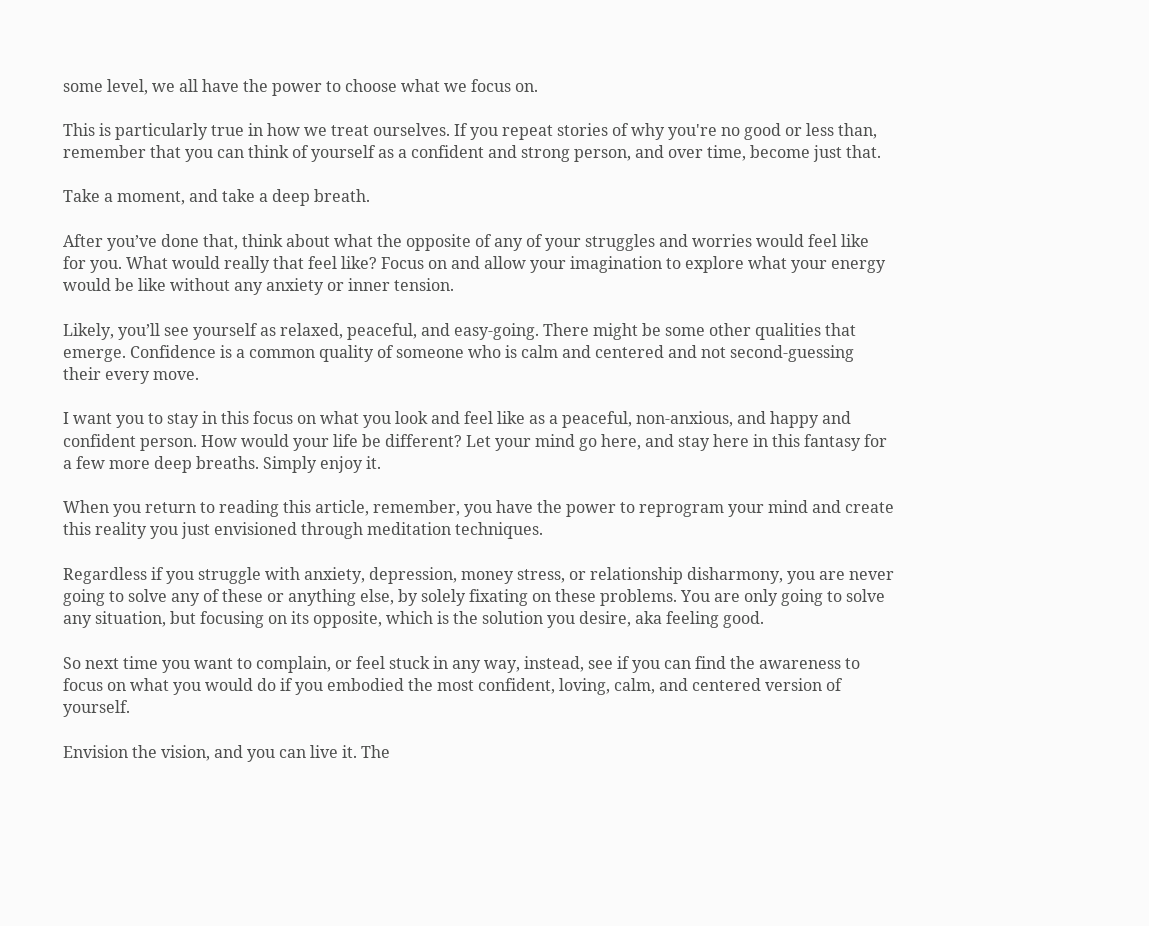some level, we all have the power to choose what we focus on.

This is particularly true in how we treat ourselves. If you repeat stories of why you're no good or less than, remember that you can think of yourself as a confident and strong person, and over time, become just that.

Take a moment, and take a deep breath.

After you’ve done that, think about what the opposite of any of your struggles and worries would feel like for you. What would really that feel like? Focus on and allow your imagination to explore what your energy would be like without any anxiety or inner tension.

Likely, you’ll see yourself as relaxed, peaceful, and easy-going. There might be some other qualities that emerge. Confidence is a common quality of someone who is calm and centered and not second-guessing their every move.

I want you to stay in this focus on what you look and feel like as a peaceful, non-anxious, and happy and confident person. How would your life be different? Let your mind go here, and stay here in this fantasy for a few more deep breaths. Simply enjoy it.

When you return to reading this article, remember, you have the power to reprogram your mind and create this reality you just envisioned through meditation techniques.

Regardless if you struggle with anxiety, depression, money stress, or relationship disharmony, you are never going to solve any of these or anything else, by solely fixating on these problems. You are only going to solve any situation, but focusing on its opposite, which is the solution you desire, aka feeling good.

So next time you want to complain, or feel stuck in any way, instead, see if you can find the awareness to focus on what you would do if you embodied the most confident, loving, calm, and centered version of yourself.

Envision the vision, and you can live it. The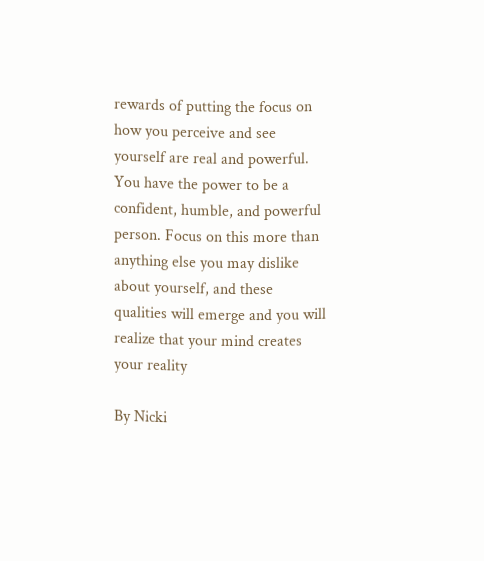rewards of putting the focus on how you perceive and see yourself are real and powerful. You have the power to be a confident, humble, and powerful person. Focus on this more than anything else you may dislike about yourself, and these qualities will emerge and you will realize that your mind creates your reality

By Nicki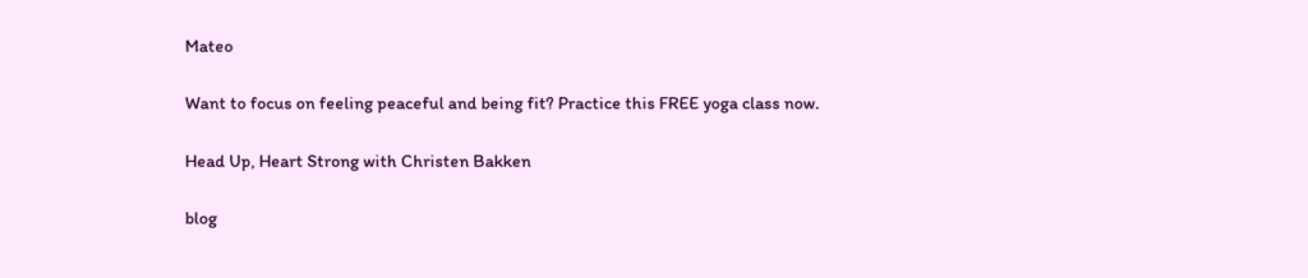Mateo

Want to focus on feeling peaceful and being fit? Practice this FREE yoga class now.

Head Up, Heart Strong with Christen Bakken

blog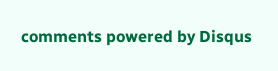comments powered by Disqus